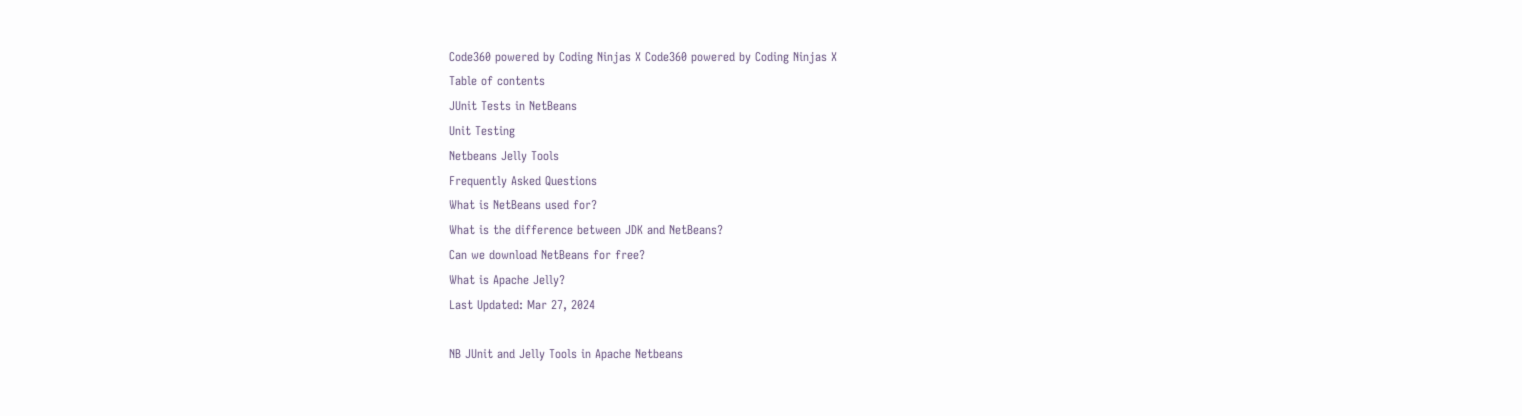Code360 powered by Coding Ninjas X Code360 powered by Coding Ninjas X
Table of contents
JUnit Tests in NetBeans
Unit Testing
Netbeans Jelly Tools
Frequently Asked Questions
What is NetBeans used for?
What is the difference between JDK and NetBeans?
Can we download NetBeans for free?
What is Apache Jelly?
Last Updated: Mar 27, 2024

NB JUnit and Jelly Tools in Apache Netbeans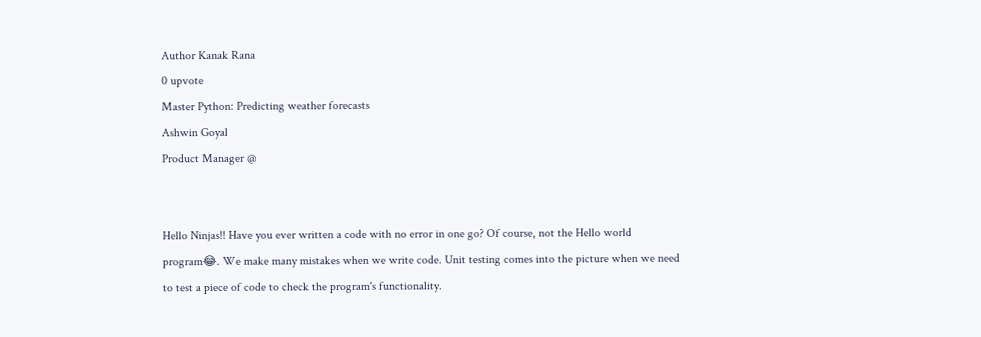Author Kanak Rana
0 upvote
Master Python: Predicting weather forecasts
Ashwin Goyal
Product Manager @


Hello Ninjas!! Have you ever written a code with no error in one go? Of course, not the Hello world program😂. We make many mistakes when we write code. Unit testing comes into the picture when we need to test a piece of code to check the program's functionality.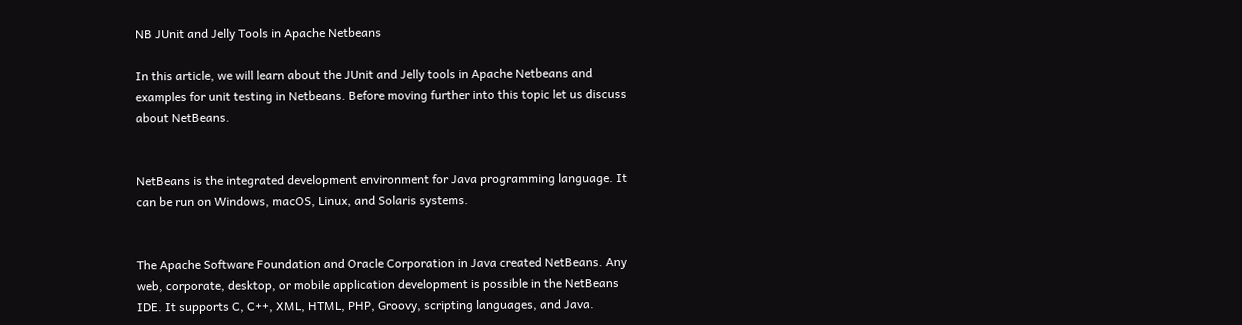NB JUnit and Jelly Tools in Apache Netbeans

In this article, we will learn about the JUnit and Jelly tools in Apache Netbeans and examples for unit testing in Netbeans. Before moving further into this topic let us discuss about NetBeans.


NetBeans is the integrated development environment for Java programming language. It can be run on Windows, macOS, Linux, and Solaris systems.


The Apache Software Foundation and Oracle Corporation in Java created NetBeans. Any web, corporate, desktop, or mobile application development is possible in the NetBeans IDE. It supports C, C++, XML, HTML, PHP, Groovy, scripting languages, and Java.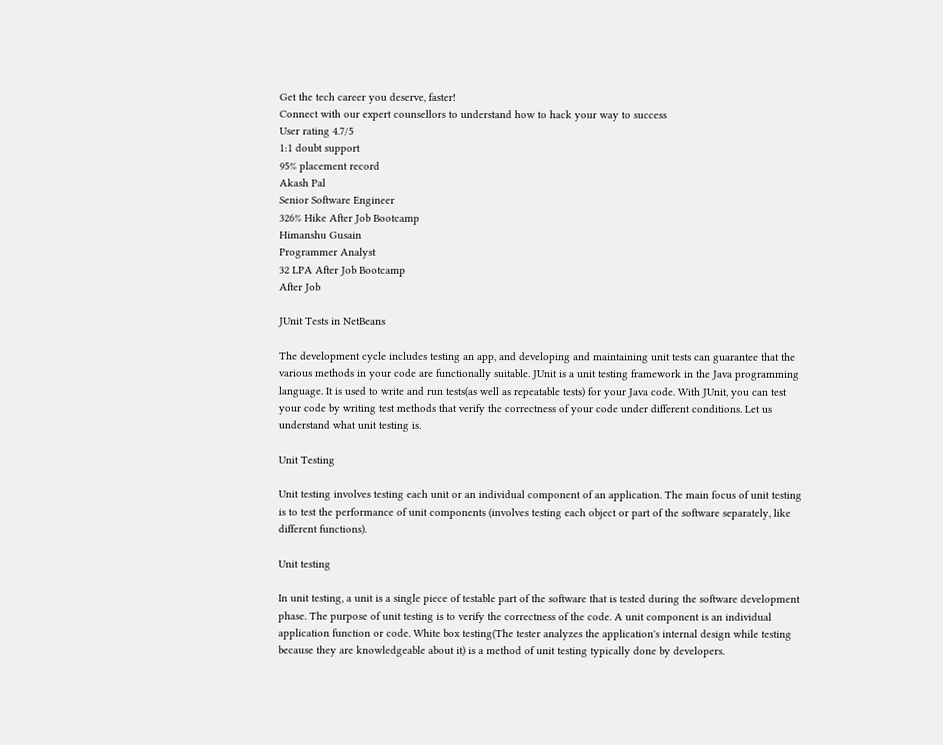Get the tech career you deserve, faster!
Connect with our expert counsellors to understand how to hack your way to success
User rating 4.7/5
1:1 doubt support
95% placement record
Akash Pal
Senior Software Engineer
326% Hike After Job Bootcamp
Himanshu Gusain
Programmer Analyst
32 LPA After Job Bootcamp
After Job

JUnit Tests in NetBeans

The development cycle includes testing an app, and developing and maintaining unit tests can guarantee that the various methods in your code are functionally suitable. JUnit is a unit testing framework in the Java programming language. It is used to write and run tests(as well as repeatable tests) for your Java code. With JUnit, you can test your code by writing test methods that verify the correctness of your code under different conditions. Let us understand what unit testing is.

Unit Testing

Unit testing involves testing each unit or an individual component of an application. The main focus of unit testing is to test the performance of unit components (involves testing each object or part of the software separately, like different functions).

Unit testing

In unit testing, a unit is a single piece of testable part of the software that is tested during the software development phase. The purpose of unit testing is to verify the correctness of the code. A unit component is an individual application function or code. White box testing(The tester analyzes the application's internal design while testing because they are knowledgeable about it) is a method of unit testing typically done by developers.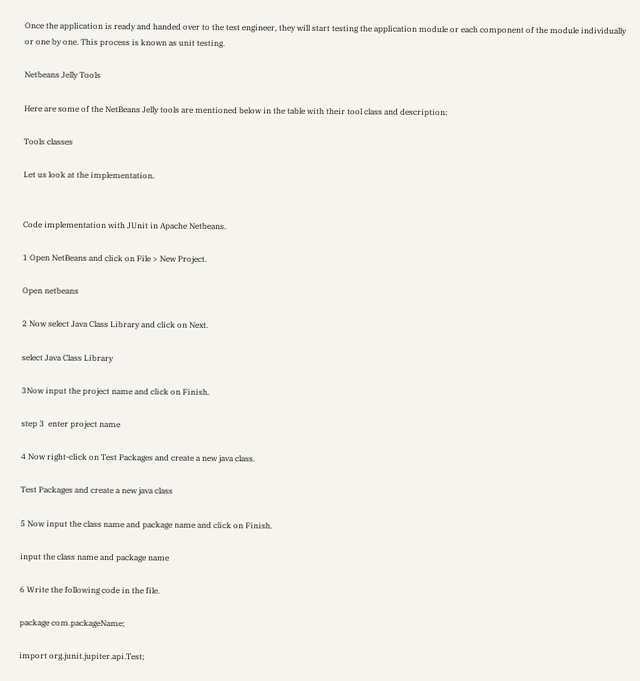Once the application is ready and handed over to the test engineer, they will start testing the application module or each component of the module individually or one by one. This process is known as unit testing.

Netbeans Jelly Tools

Here are some of the NetBeans Jelly tools are mentioned below in the table with their tool class and description:

Tools classes

Let us look at the implementation.


Code implementation with JUnit in Apache Netbeans.

1 Open NetBeans and click on File > New Project.

Open netbeans

2 Now select Java Class Library and click on Next.

select Java Class Library

3Now input the project name and click on Finish.

step 3  enter project name

4 Now right-click on Test Packages and create a new java class.

Test Packages and create a new java class

5 Now input the class name and package name and click on Finish.

input the class name and package name

6 Write the following code in the file.

package com.packageName;

import org.junit.jupiter.api.Test;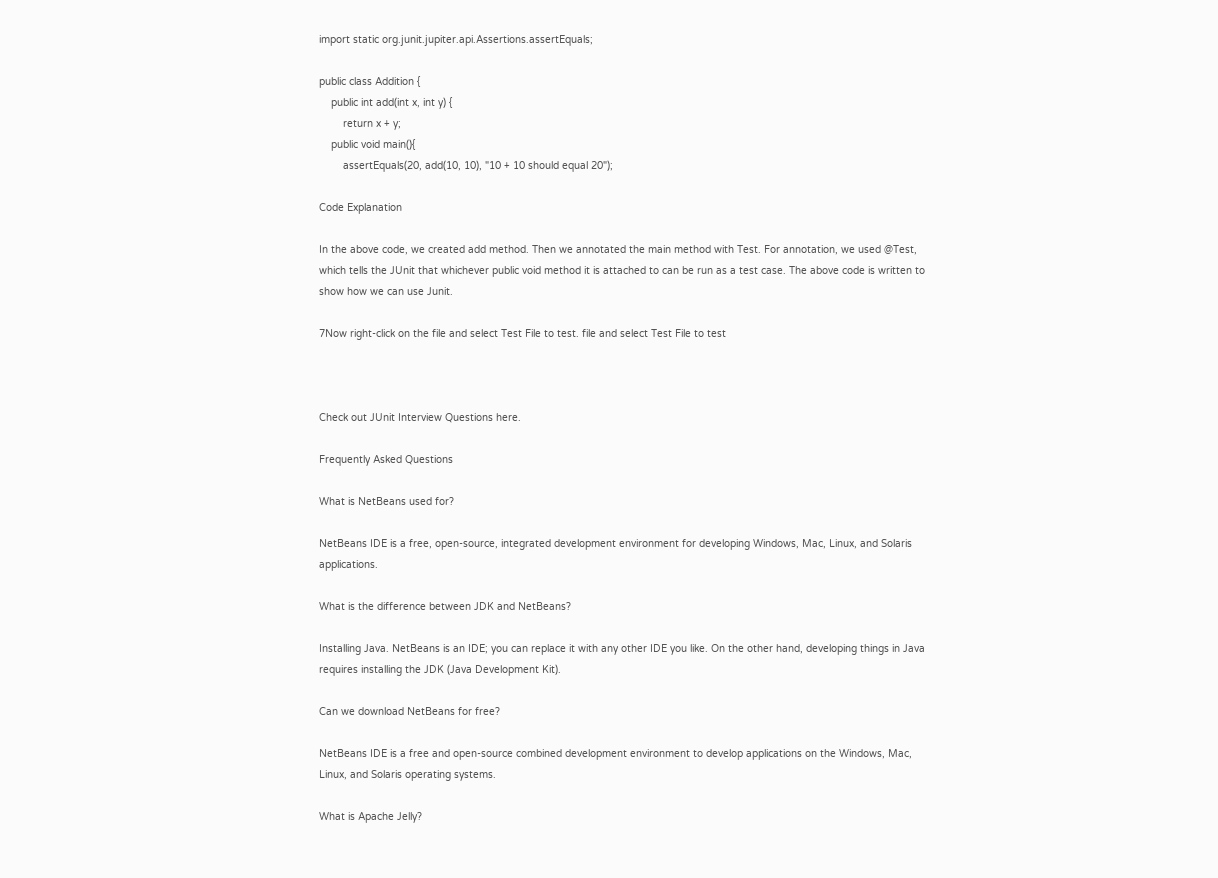import static org.junit.jupiter.api.Assertions.assertEquals;

public class Addition {
    public int add(int x, int y) {
        return x + y;
    public void main(){
        assertEquals(20, add(10, 10), "10 + 10 should equal 20");

Code Explanation

In the above code, we created add method. Then we annotated the main method with Test. For annotation, we used @Test, which tells the JUnit that whichever public void method it is attached to can be run as a test case. The above code is written to show how we can use Junit.

7Now right-click on the file and select Test File to test. file and select Test File to test



Check out JUnit Interview Questions here.

Frequently Asked Questions

What is NetBeans used for?

NetBeans IDE is a free, open-source, integrated development environment for developing Windows, Mac, Linux, and Solaris applications.

What is the difference between JDK and NetBeans?

Installing Java. NetBeans is an IDE; you can replace it with any other IDE you like. On the other hand, developing things in Java requires installing the JDK (Java Development Kit).

Can we download NetBeans for free?

NetBeans IDE is a free and open-source combined development environment to develop applications on the Windows, Mac, Linux, and Solaris operating systems.

What is Apache Jelly?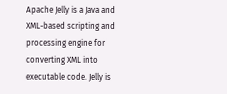Apache Jelly is a Java and XML-based scripting and processing engine for converting XML into executable code. Jelly is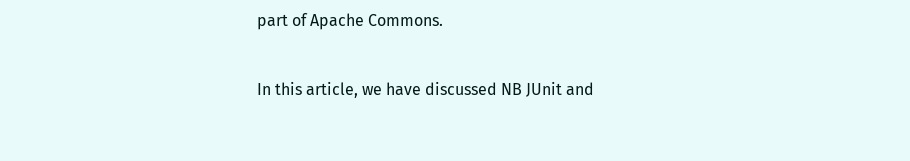part of Apache Commons.


In this article, we have discussed NB JUnit and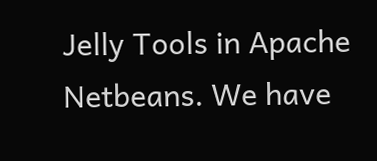Jelly Tools in Apache Netbeans. We have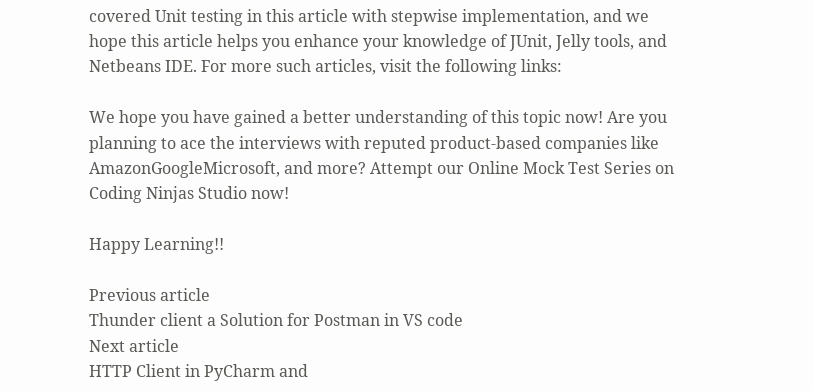covered Unit testing in this article with stepwise implementation, and we hope this article helps you enhance your knowledge of JUnit, Jelly tools, and Netbeans IDE. For more such articles, visit the following links:

We hope you have gained a better understanding of this topic now! Are you planning to ace the interviews with reputed product-based companies like AmazonGoogleMicrosoft, and more? Attempt our Online Mock Test Series on Coding Ninjas Studio now!

Happy Learning!!

Previous article
Thunder client a Solution for Postman in VS code
Next article
HTTP Client in PyCharm and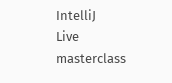IntelliJ
Live masterclass